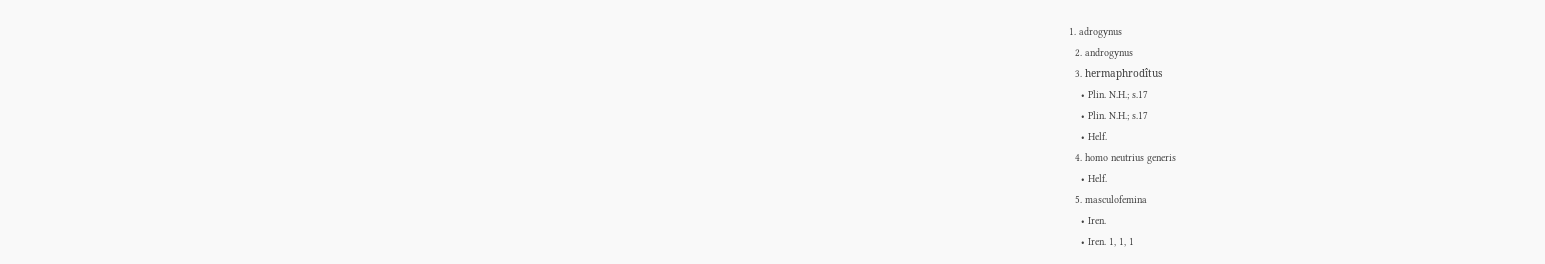1. adrogynus
  2. androgynus
  3. hermaphrodîtus
    • Plin. N.H.; s.17
    • Plin. N.H.; s.17
    • Helf.
  4. homo neutrius generis
    • Helf.
  5. masculofemina
    • Iren.
    • Iren. 1, 1, 1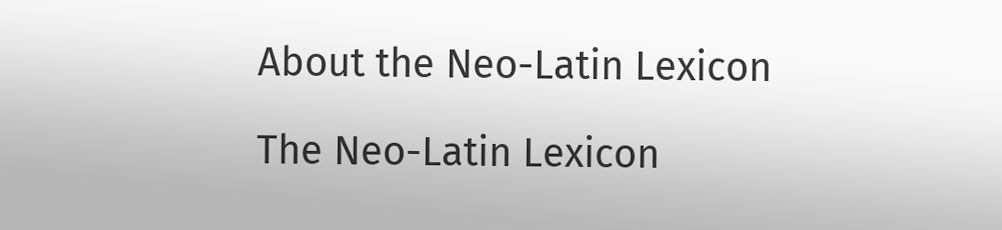About the Neo-Latin Lexicon

The Neo-Latin Lexicon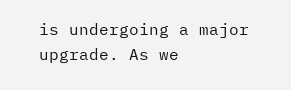is undergoing a major upgrade. As we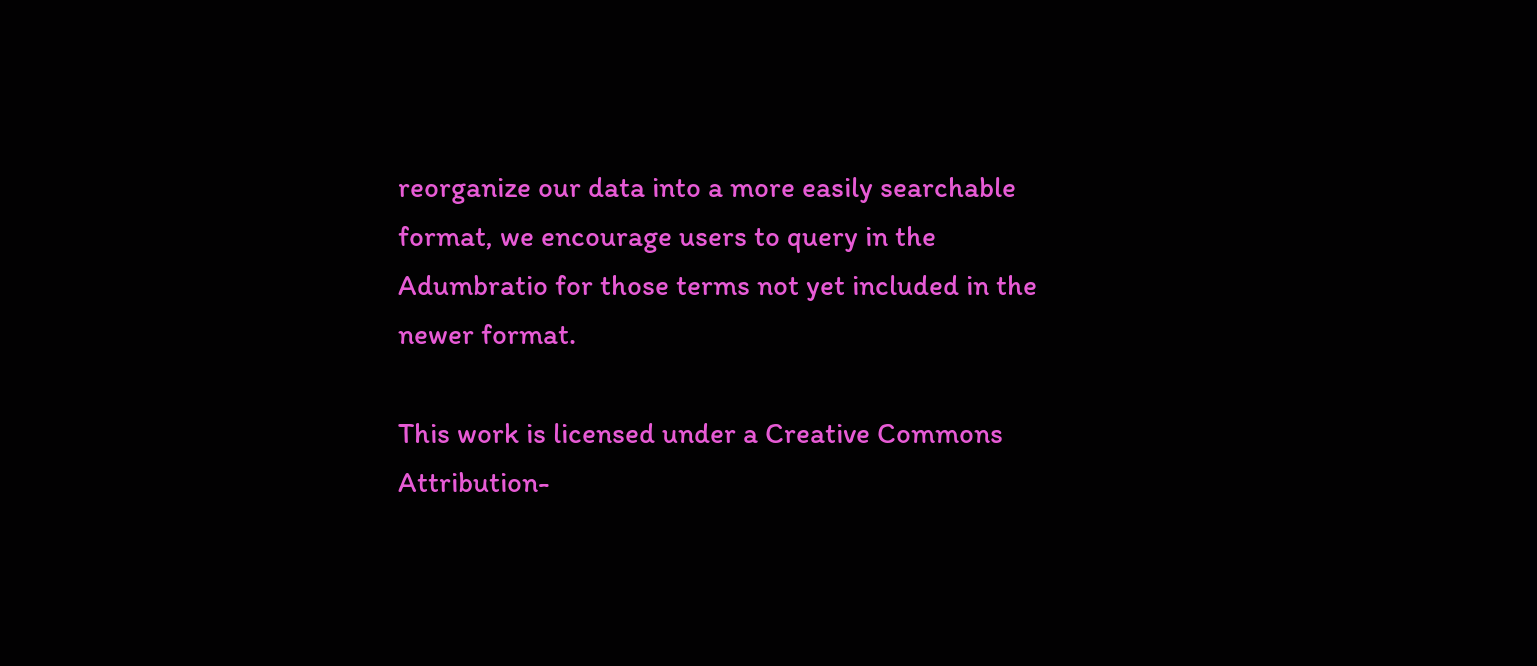reorganize our data into a more easily searchable format, we encourage users to query in the Adumbratio for those terms not yet included in the newer format.

This work is licensed under a Creative Commons Attribution-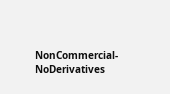NonCommercial-NoDerivatives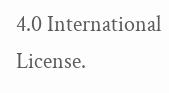4.0 International License.